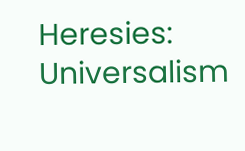Heresies: Universalism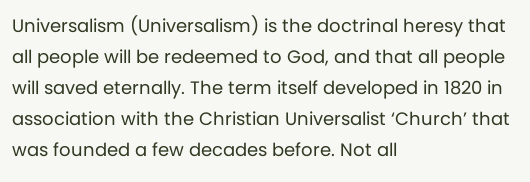Universalism (Universalism) is the doctrinal heresy that all people will be redeemed to God, and that all people will saved eternally. The term itself developed in 1820 in association with the Christian Universalist ‘Church’ that was founded a few decades before. Not all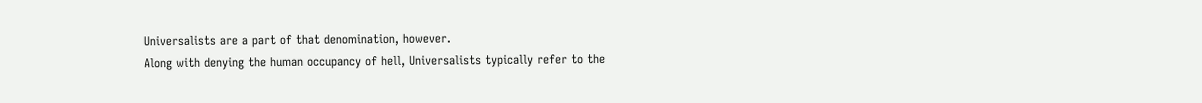Universalists are a part of that denomination, however.
Along with denying the human occupancy of hell, Universalists typically refer to the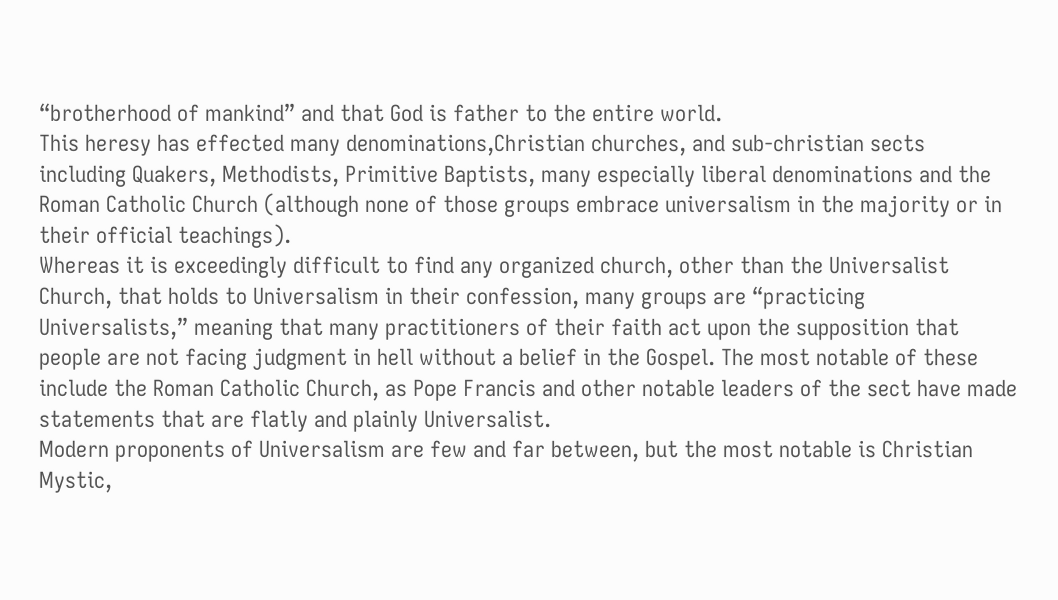“brotherhood of mankind” and that God is father to the entire world.
This heresy has effected many denominations,Christian churches, and sub-christian sects including Quakers, Methodists, Primitive Baptists, many especially liberal denominations and the Roman Catholic Church (although none of those groups embrace universalism in the majority or in their official teachings).
Whereas it is exceedingly difficult to find any organized church, other than the Universalist Church, that holds to Universalism in their confession, many groups are “practicing Universalists,” meaning that many practitioners of their faith act upon the supposition that people are not facing judgment in hell without a belief in the Gospel. The most notable of these include the Roman Catholic Church, as Pope Francis and other notable leaders of the sect have made statements that are flatly and plainly Universalist.
Modern proponents of Universalism are few and far between, but the most notable is Christian Mystic,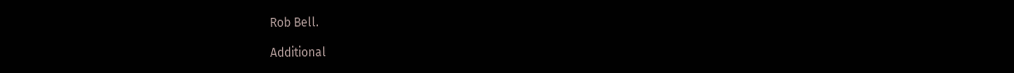Rob Bell.

Additional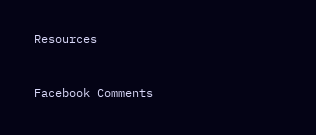Resources


Facebook Comments